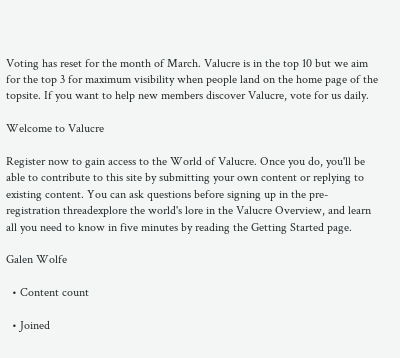Voting has reset for the month of March. Valucre is in the top 10 but we aim for the top 3 for maximum visibility when people land on the home page of the topsite. If you want to help new members discover Valucre, vote for us daily.

Welcome to Valucre

Register now to gain access to the World of Valucre. Once you do, you'll be able to contribute to this site by submitting your own content or replying to existing content. You can ask questions before signing up in the pre-registration threadexplore the world's lore in the Valucre Overview, and learn all you need to know in five minutes by reading the Getting Started page.

Galen Wolfe

  • Content count

  • Joined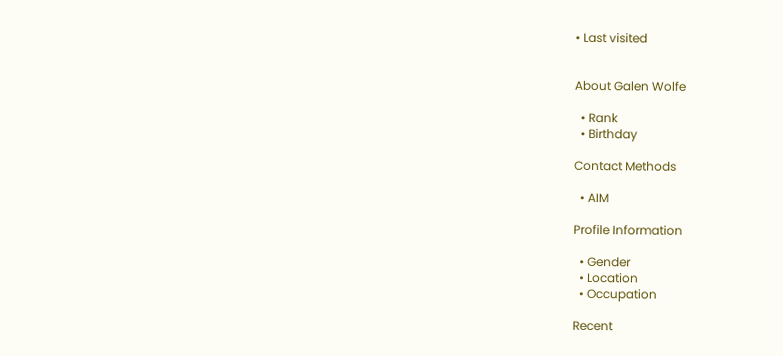• Last visited


About Galen Wolfe

  • Rank
  • Birthday

Contact Methods

  • AIM

Profile Information

  • Gender
  • Location
  • Occupation

Recent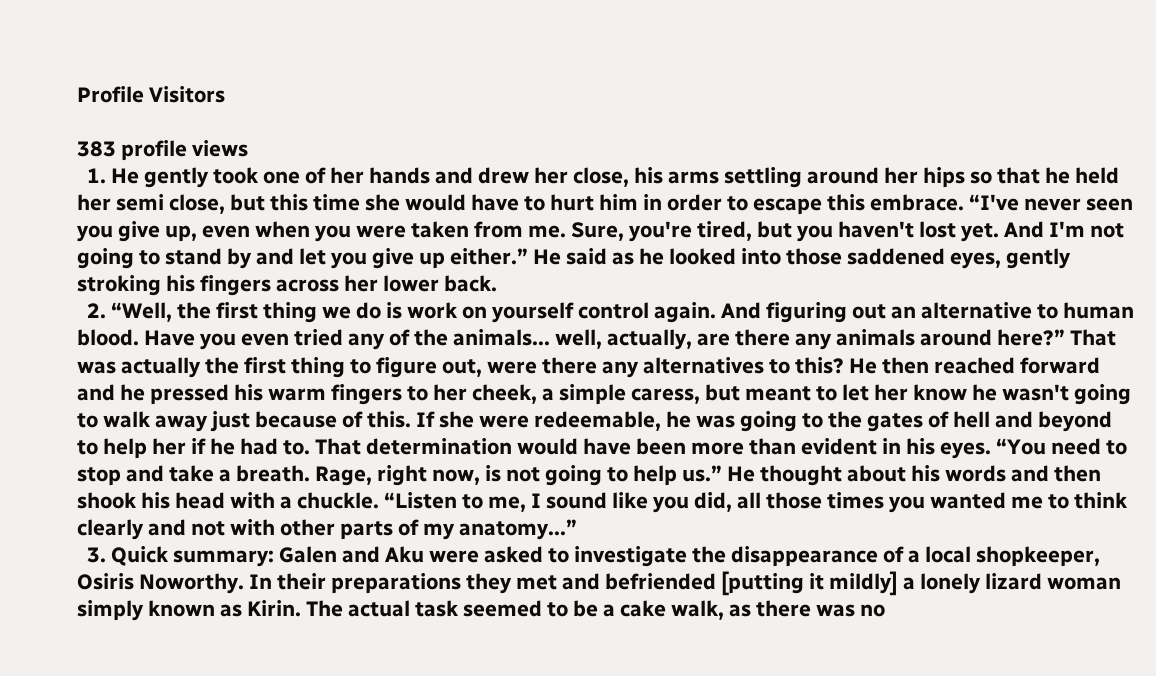Profile Visitors

383 profile views
  1. He gently took one of her hands and drew her close, his arms settling around her hips so that he held her semi close, but this time she would have to hurt him in order to escape this embrace. “I've never seen you give up, even when you were taken from me. Sure, you're tired, but you haven't lost yet. And I'm not going to stand by and let you give up either.” He said as he looked into those saddened eyes, gently stroking his fingers across her lower back.
  2. “Well, the first thing we do is work on yourself control again. And figuring out an alternative to human blood. Have you even tried any of the animals... well, actually, are there any animals around here?” That was actually the first thing to figure out, were there any alternatives to this? He then reached forward and he pressed his warm fingers to her cheek, a simple caress, but meant to let her know he wasn't going to walk away just because of this. If she were redeemable, he was going to the gates of hell and beyond to help her if he had to. That determination would have been more than evident in his eyes. “You need to stop and take a breath. Rage, right now, is not going to help us.” He thought about his words and then shook his head with a chuckle. “Listen to me, I sound like you did, all those times you wanted me to think clearly and not with other parts of my anatomy...”
  3. Quick summary: Galen and Aku were asked to investigate the disappearance of a local shopkeeper, Osiris Noworthy. In their preparations they met and befriended [putting it mildly] a lonely lizard woman simply known as Kirin. The actual task seemed to be a cake walk, as there was no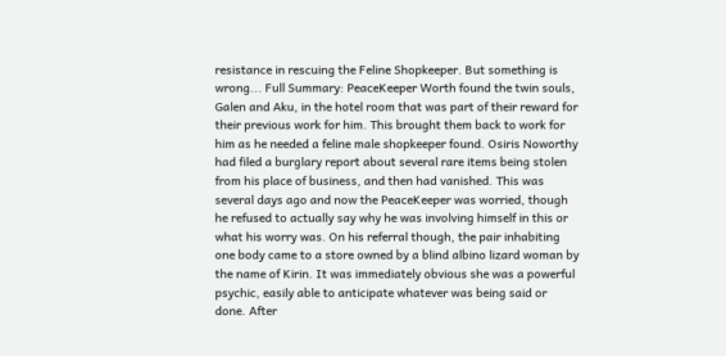resistance in rescuing the Feline Shopkeeper. But something is wrong... Full Summary: PeaceKeeper Worth found the twin souls, Galen and Aku, in the hotel room that was part of their reward for their previous work for him. This brought them back to work for him as he needed a feline male shopkeeper found. Osiris Noworthy had filed a burglary report about several rare items being stolen from his place of business, and then had vanished. This was several days ago and now the PeaceKeeper was worried, though he refused to actually say why he was involving himself in this or what his worry was. On his referral though, the pair inhabiting one body came to a store owned by a blind albino lizard woman by the name of Kirin. It was immediately obvious she was a powerful psychic, easily able to anticipate whatever was being said or done. After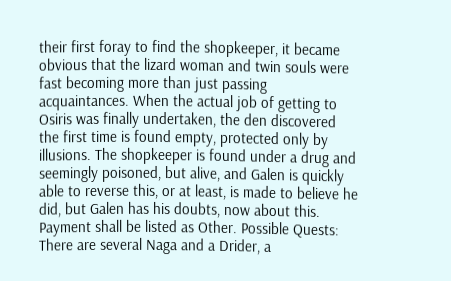their first foray to find the shopkeeper, it became obvious that the lizard woman and twin souls were fast becoming more than just passing acquaintances. When the actual job of getting to Osiris was finally undertaken, the den discovered the first time is found empty, protected only by illusions. The shopkeeper is found under a drug and seemingly poisoned, but alive, and Galen is quickly able to reverse this, or at least, is made to believe he did, but Galen has his doubts, now about this. Payment shall be listed as Other. Possible Quests: There are several Naga and a Drider, a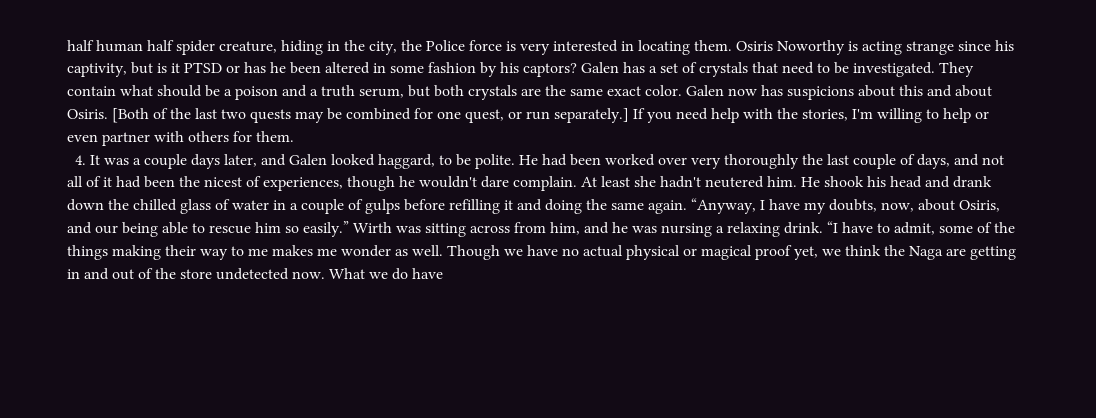half human half spider creature, hiding in the city, the Police force is very interested in locating them. Osiris Noworthy is acting strange since his captivity, but is it PTSD or has he been altered in some fashion by his captors? Galen has a set of crystals that need to be investigated. They contain what should be a poison and a truth serum, but both crystals are the same exact color. Galen now has suspicions about this and about Osiris. [Both of the last two quests may be combined for one quest, or run separately.] If you need help with the stories, I'm willing to help or even partner with others for them.
  4. It was a couple days later, and Galen looked haggard, to be polite. He had been worked over very thoroughly the last couple of days, and not all of it had been the nicest of experiences, though he wouldn't dare complain. At least she hadn't neutered him. He shook his head and drank down the chilled glass of water in a couple of gulps before refilling it and doing the same again. “Anyway, I have my doubts, now, about Osiris, and our being able to rescue him so easily.” Wirth was sitting across from him, and he was nursing a relaxing drink. “I have to admit, some of the things making their way to me makes me wonder as well. Though we have no actual physical or magical proof yet, we think the Naga are getting in and out of the store undetected now. What we do have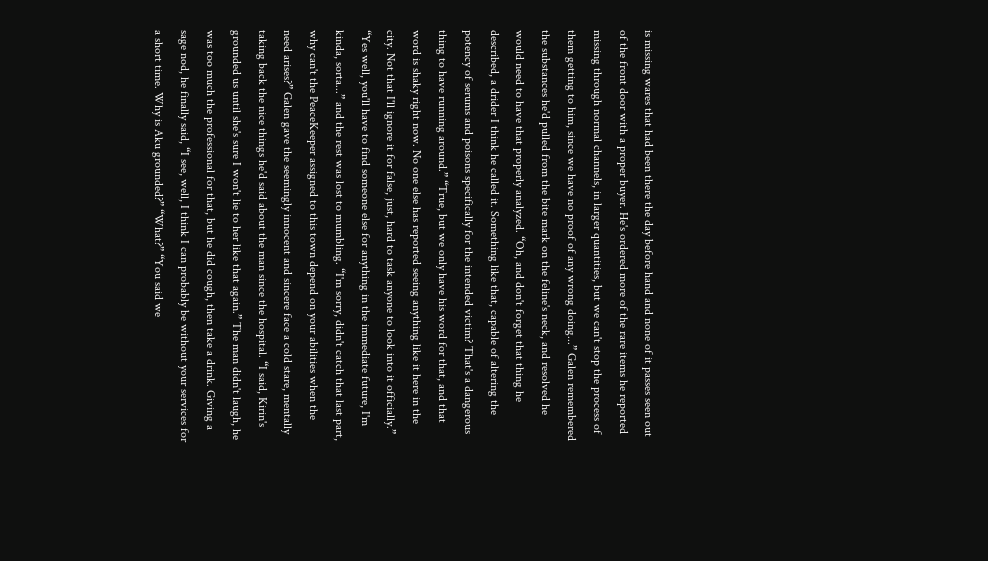is missing wares that had been there the day before hand and none of it passes seen out of the front door with a proper buyer. He's ordered more of the rare items he reported missing through normal channels, in larger quantities, but we can't stop the process of them getting to him, since we have no proof of any wrong doing...” Galen remembered the substances he'd pulled from the bite mark on the feline's neck, and resolved he would need to have that properly analyzed. “Oh, and don't forget that thing he described, a drider I think he called it. Something like that, capable of altering the potency of serums and poisons specifically for the intended victim? That's a dangerous thing to have running around.” “True, but we only have his word for that, and that word is shaky right now. No one else has reported seeing anything like it here in the city. Not that I'll ignore it for false, just, hard to task anyone to look into it officially.” “Yes well, you'll have to find someone else for anything in the immediate future, I'm kinda, sorta...” and the rest was lost to mumbling. “I'm sorry, didn't catch that last part, why can't the PeaceKeeper assigned to this town depend on your abilities when the need arises?” Galen gave the seemingly innocent and sincere face a cold stare, mentally taking back the nice things he'd said about the man since the hospital. “I said, Kirin's grounded us until she's sure I won't lie to her like that again.” The man didn't laugh, he was too much the professional for that, but he did cough, then take a drink. Giving a sage nod, he finally said, “I see, well, I think I can probably be without your services for a short time. Why is Aku grounded?” “What?” “You said we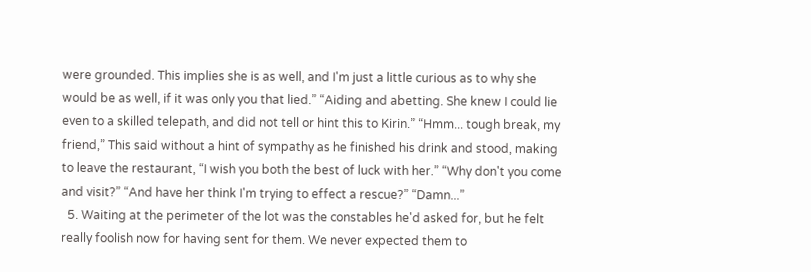were grounded. This implies she is as well, and I'm just a little curious as to why she would be as well, if it was only you that lied.” “Aiding and abetting. She knew I could lie even to a skilled telepath, and did not tell or hint this to Kirin.” “Hmm... tough break, my friend,” This said without a hint of sympathy as he finished his drink and stood, making to leave the restaurant, “I wish you both the best of luck with her.” “Why don't you come and visit?” “And have her think I'm trying to effect a rescue?” “Damn...”
  5. Waiting at the perimeter of the lot was the constables he'd asked for, but he felt really foolish now for having sent for them. We never expected them to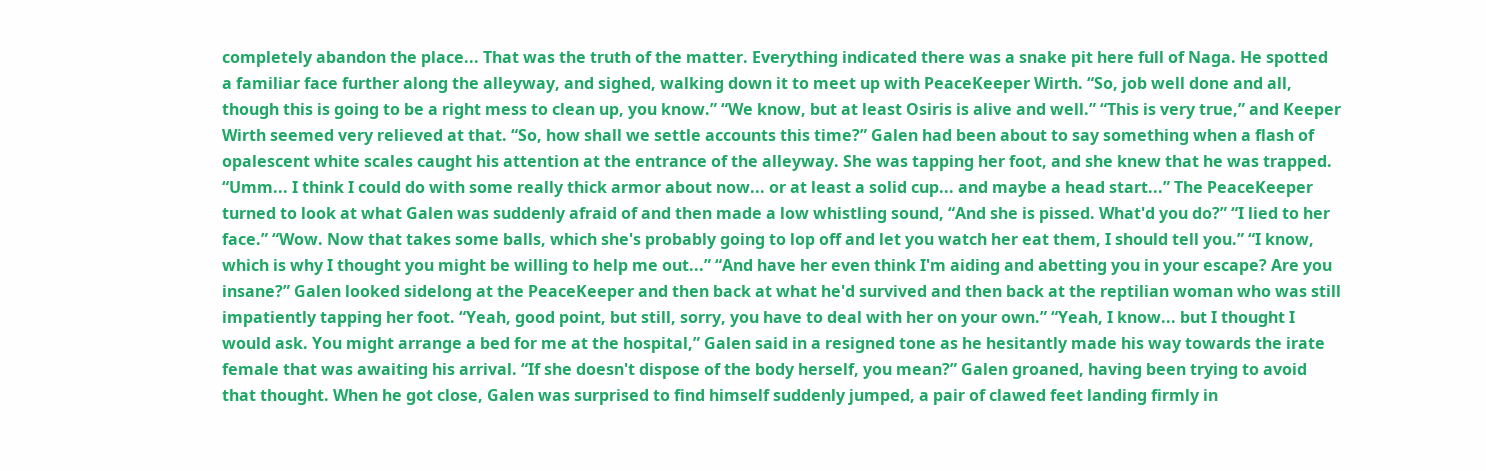completely abandon the place... That was the truth of the matter. Everything indicated there was a snake pit here full of Naga. He spotted a familiar face further along the alleyway, and sighed, walking down it to meet up with PeaceKeeper Wirth. “So, job well done and all, though this is going to be a right mess to clean up, you know.” “We know, but at least Osiris is alive and well.” “This is very true,” and Keeper Wirth seemed very relieved at that. “So, how shall we settle accounts this time?” Galen had been about to say something when a flash of opalescent white scales caught his attention at the entrance of the alleyway. She was tapping her foot, and she knew that he was trapped. “Umm... I think I could do with some really thick armor about now... or at least a solid cup... and maybe a head start...” The PeaceKeeper turned to look at what Galen was suddenly afraid of and then made a low whistling sound, “And she is pissed. What'd you do?” “I lied to her face.” “Wow. Now that takes some balls, which she's probably going to lop off and let you watch her eat them, I should tell you.” “I know, which is why I thought you might be willing to help me out...” “And have her even think I'm aiding and abetting you in your escape? Are you insane?” Galen looked sidelong at the PeaceKeeper and then back at what he'd survived and then back at the reptilian woman who was still impatiently tapping her foot. “Yeah, good point, but still, sorry, you have to deal with her on your own.” “Yeah, I know... but I thought I would ask. You might arrange a bed for me at the hospital,” Galen said in a resigned tone as he hesitantly made his way towards the irate female that was awaiting his arrival. “If she doesn't dispose of the body herself, you mean?” Galen groaned, having been trying to avoid that thought. When he got close, Galen was surprised to find himself suddenly jumped, a pair of clawed feet landing firmly in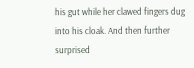his gut while her clawed fingers dug into his cloak. And then further surprised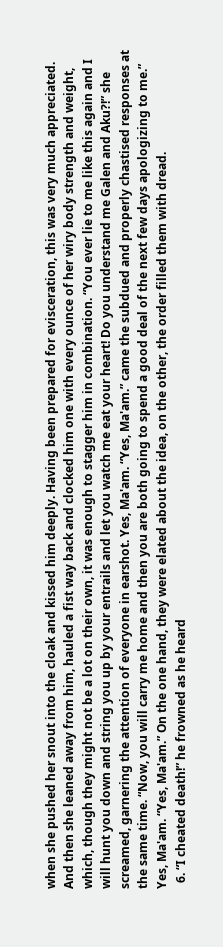when she pushed her snout into the cloak and kissed him deeply. Having been prepared for evisceration, this was very much appreciated. And then she leaned away from him, hauled a fist way back and clocked him one with every ounce of her wiry body strength and weight, which, though they might not be a lot on their own, it was enough to stagger him in combination. “You ever lie to me like this again and I will hunt you down and string you up by your entrails and let you watch me eat your heart! Do you understand me Galen and Aku?!” she screamed, garnering the attention of everyone in earshot. Yes, Ma'am. “Yes, Ma'am.” came the subdued and properly chastised responses at the same time. “Now, you will carry me home and then you are both going to spend a good deal of the next few days apologizing to me.” Yes, Ma'am. “Yes, Ma'am.” On the one hand, they were elated about the idea, on the other, the order filled them with dread.
  6. “I cheated death!” he frowned as he heard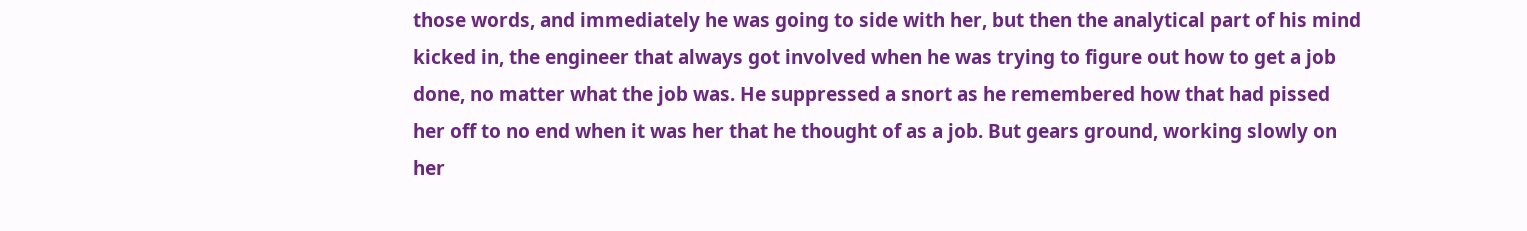those words, and immediately he was going to side with her, but then the analytical part of his mind kicked in, the engineer that always got involved when he was trying to figure out how to get a job done, no matter what the job was. He suppressed a snort as he remembered how that had pissed her off to no end when it was her that he thought of as a job. But gears ground, working slowly on her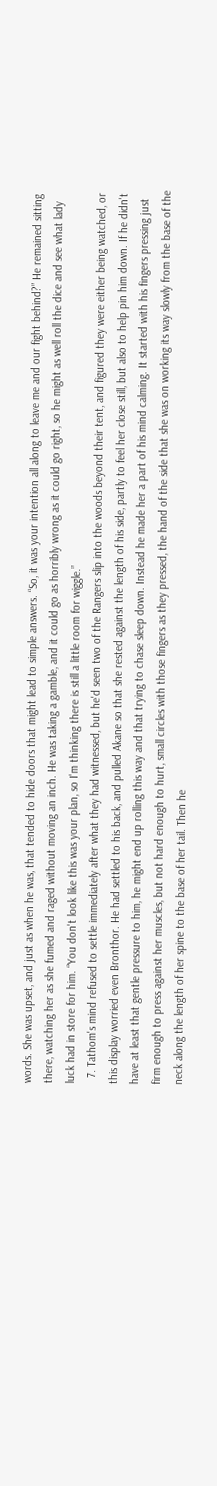words. She was upset, and just as when he was, that tended to hide doors that might lead to simple answers. “So, it was your intention all along to leave me and our fight behind?” He remained sitting there, watching her as she fumed and raged without moving an inch. He was taking a gamble, and it could go as horribly wrong as it could go right, so he might as well roll the dice and see what lady luck had in store for him. “You don't look like this was your plan, so I'm thinking there is still a little room for wiggle.”
  7. Tathom's mind refused to settle immediately after what they had witnessed, but he'd seen two of the Rangers slip into the woods beyond their tent, and figured they were either being watched, or this display worried even Bronthor. He had settled to his back, and pulled Akane so that she rested against the length of his side, partly to feel her close still, but also to help pin him down. If he didn't have at least that gentle pressure to him, he might end up rolling this way and that trying to chase sleep down. Instead he made her a part of his mind calming. It started with his fingers pressing just firm enough to press against her muscles, but not hard enough to hurt, small circles with those fingers as they pressed, the hand of the side that she was on working its way slowly from the base of the neck along the length of her spine to the base of her tail. Then he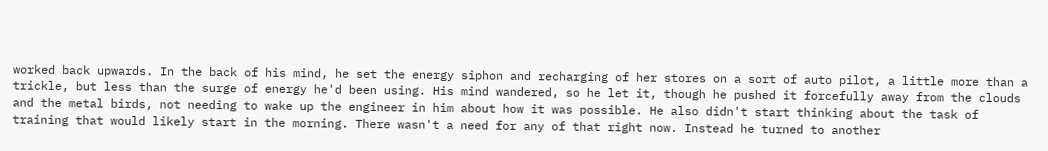worked back upwards. In the back of his mind, he set the energy siphon and recharging of her stores on a sort of auto pilot, a little more than a trickle, but less than the surge of energy he'd been using. His mind wandered, so he let it, though he pushed it forcefully away from the clouds and the metal birds, not needing to wake up the engineer in him about how it was possible. He also didn't start thinking about the task of training that would likely start in the morning. There wasn't a need for any of that right now. Instead he turned to another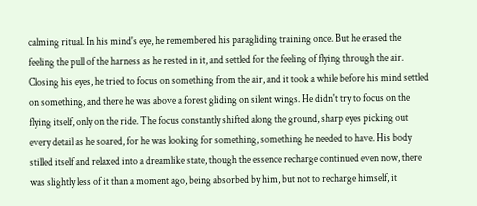calming ritual. In his mind's eye, he remembered his paragliding training once. But he erased the feeling the pull of the harness as he rested in it, and settled for the feeling of flying through the air. Closing his eyes, he tried to focus on something from the air, and it took a while before his mind settled on something, and there he was above a forest gliding on silent wings. He didn't try to focus on the flying itself, only on the ride. The focus constantly shifted along the ground, sharp eyes picking out every detail as he soared, for he was looking for something, something he needed to have. His body stilled itself and relaxed into a dreamlike state, though the essence recharge continued even now, there was slightly less of it than a moment ago, being absorbed by him, but not to recharge himself, it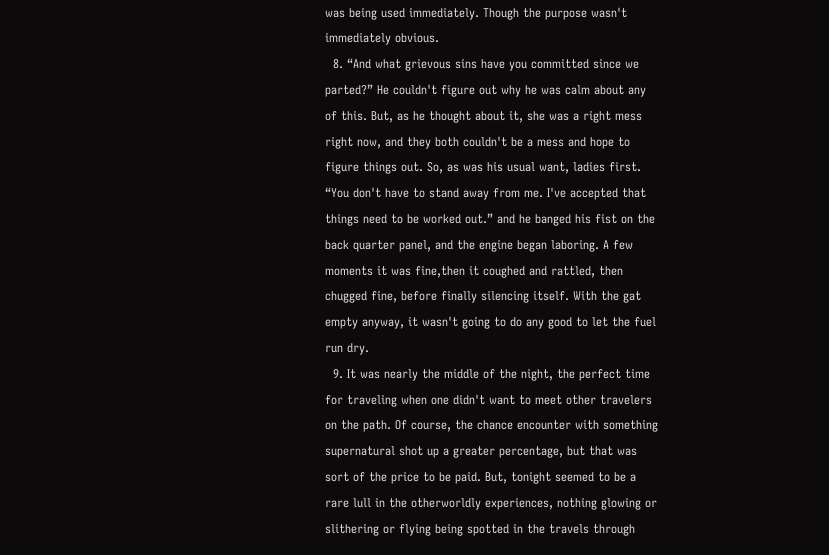was being used immediately. Though the purpose wasn't immediately obvious.
  8. “And what grievous sins have you committed since we parted?” He couldn't figure out why he was calm about any of this. But, as he thought about it, she was a right mess right now, and they both couldn't be a mess and hope to figure things out. So, as was his usual want, ladies first. “You don't have to stand away from me. I've accepted that things need to be worked out.” and he banged his fist on the back quarter panel, and the engine began laboring. A few moments it was fine,then it coughed and rattled, then chugged fine, before finally silencing itself. With the gat empty anyway, it wasn't going to do any good to let the fuel run dry.
  9. It was nearly the middle of the night, the perfect time for traveling when one didn't want to meet other travelers on the path. Of course, the chance encounter with something supernatural shot up a greater percentage, but that was sort of the price to be paid. But, tonight seemed to be a rare lull in the otherworldly experiences, nothing glowing or slithering or flying being spotted in the travels through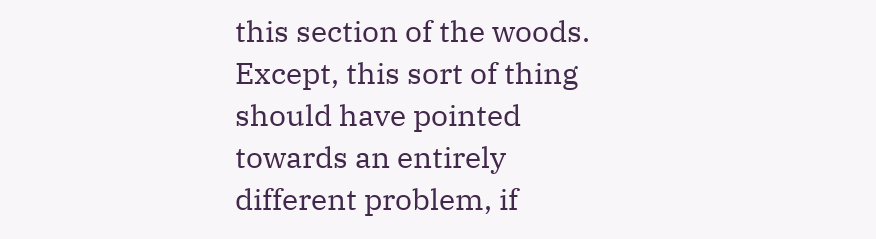this section of the woods. Except, this sort of thing should have pointed towards an entirely different problem, if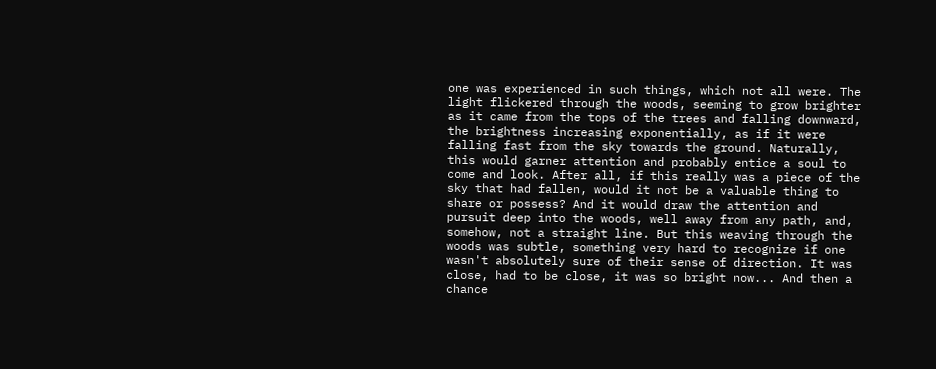one was experienced in such things, which not all were. The light flickered through the woods, seeming to grow brighter as it came from the tops of the trees and falling downward, the brightness increasing exponentially, as if it were falling fast from the sky towards the ground. Naturally, this would garner attention and probably entice a soul to come and look. After all, if this really was a piece of the sky that had fallen, would it not be a valuable thing to share or possess? And it would draw the attention and pursuit deep into the woods, well away from any path, and, somehow, not a straight line. But this weaving through the woods was subtle, something very hard to recognize if one wasn't absolutely sure of their sense of direction. It was close, had to be close, it was so bright now... And then a chance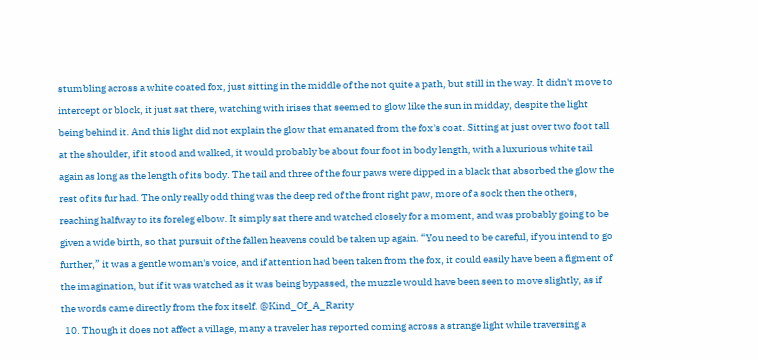stumbling across a white coated fox, just sitting in the middle of the not quite a path, but still in the way. It didn't move to intercept or block, it just sat there, watching with irises that seemed to glow like the sun in midday, despite the light being behind it. And this light did not explain the glow that emanated from the fox's coat. Sitting at just over two foot tall at the shoulder, if it stood and walked, it would probably be about four foot in body length, with a luxurious white tail again as long as the length of its body. The tail and three of the four paws were dipped in a black that absorbed the glow the rest of its fur had. The only really odd thing was the deep red of the front right paw, more of a sock then the others, reaching halfway to its foreleg elbow. It simply sat there and watched closely for a moment, and was probably going to be given a wide birth, so that pursuit of the fallen heavens could be taken up again. “You need to be careful, if you intend to go further,” it was a gentle woman's voice, and if attention had been taken from the fox, it could easily have been a figment of the imagination, but if it was watched as it was being bypassed, the muzzle would have been seen to move slightly, as if the words came directly from the fox itself. @Kind_Of_A_Rarity
  10. Though it does not affect a village, many a traveler has reported coming across a strange light while traversing a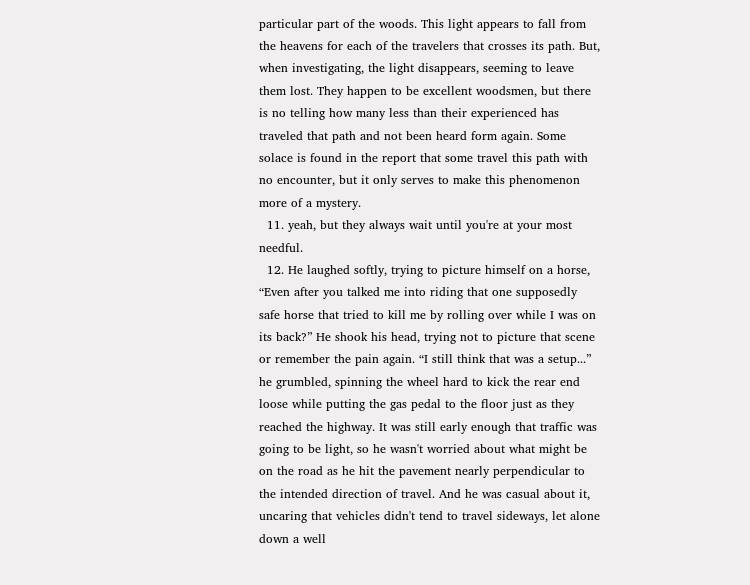particular part of the woods. This light appears to fall from the heavens for each of the travelers that crosses its path. But, when investigating, the light disappears, seeming to leave them lost. They happen to be excellent woodsmen, but there is no telling how many less than their experienced has traveled that path and not been heard form again. Some solace is found in the report that some travel this path with no encounter, but it only serves to make this phenomenon more of a mystery.
  11. yeah, but they always wait until you're at your most needful.
  12. He laughed softly, trying to picture himself on a horse, “Even after you talked me into riding that one supposedly safe horse that tried to kill me by rolling over while I was on its back?” He shook his head, trying not to picture that scene or remember the pain again. “I still think that was a setup...” he grumbled, spinning the wheel hard to kick the rear end loose while putting the gas pedal to the floor just as they reached the highway. It was still early enough that traffic was going to be light, so he wasn't worried about what might be on the road as he hit the pavement nearly perpendicular to the intended direction of travel. And he was casual about it, uncaring that vehicles didn't tend to travel sideways, let alone down a well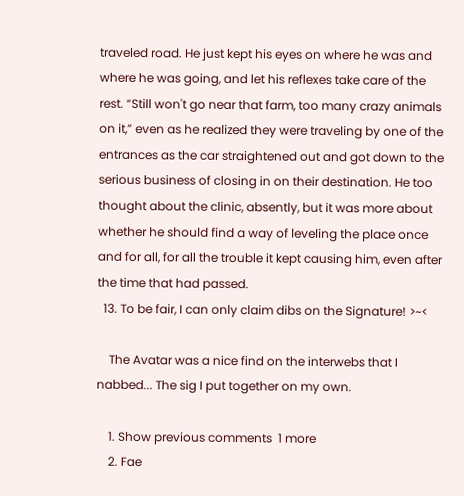traveled road. He just kept his eyes on where he was and where he was going, and let his reflexes take care of the rest. “Still won't go near that farm, too many crazy animals on it,” even as he realized they were traveling by one of the entrances as the car straightened out and got down to the serious business of closing in on their destination. He too thought about the clinic, absently, but it was more about whether he should find a way of leveling the place once and for all, for all the trouble it kept causing him, even after the time that had passed.
  13. To be fair, I can only claim dibs on the Signature! >~<

    The Avatar was a nice find on the interwebs that I nabbed... The sig I put together on my own.

    1. Show previous comments  1 more
    2. Fae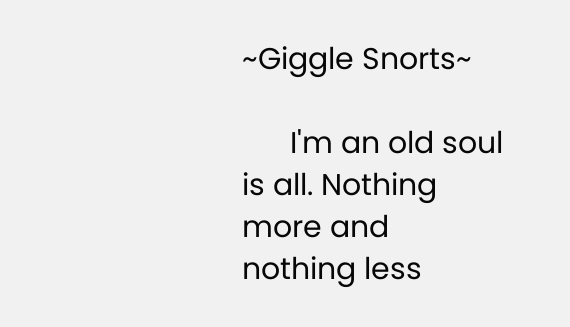~Giggle Snorts~

      I'm an old soul is all. Nothing more and nothing less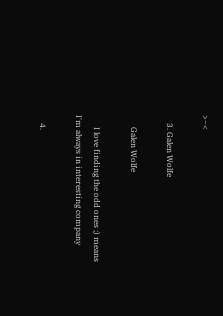>~<

    3. Galen Wolfe

      Galen Wolfe

      I love finding the odd ones ;) means I'm always in interesting company

    4.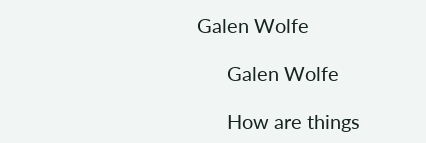Galen Wolfe

      Galen Wolfe

      How are things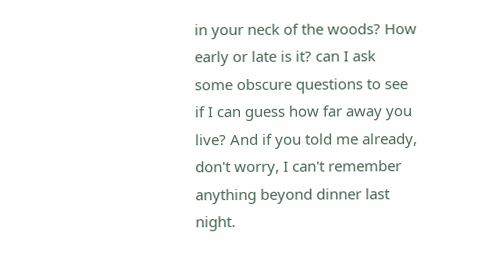in your neck of the woods? How early or late is it? can I ask some obscure questions to see if I can guess how far away you live? And if you told me already, don't worry, I can't remember anything beyond dinner last night.